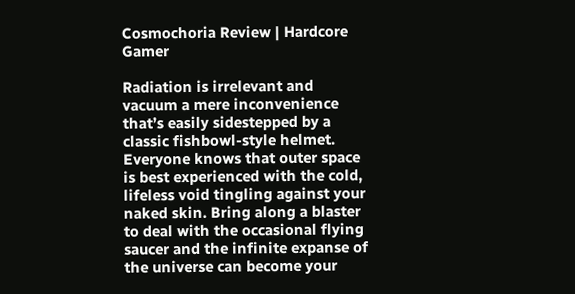Cosmochoria Review | Hardcore Gamer

Radiation is irrelevant and vacuum a mere inconvenience that’s easily sidestepped by a classic fishbowl-style helmet. Everyone knows that outer space is best experienced with the cold, lifeless void tingling against your naked skin. Bring along a blaster to deal with the occasional flying saucer and the infinite expanse of the universe can become your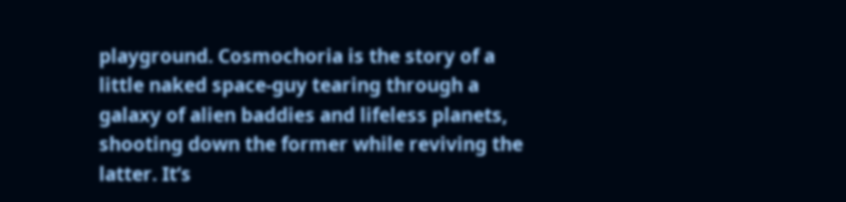playground. Cosmochoria is the story of a little naked space-guy tearing through a galaxy of alien baddies and lifeless planets, shooting down the former while reviving the latter. It’s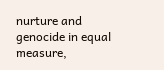nurture and genocide in equal measure,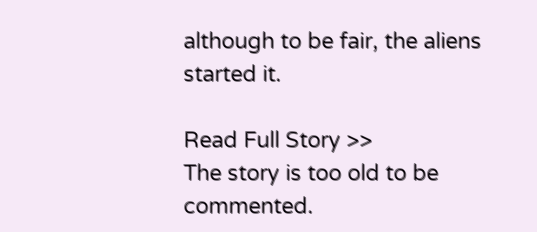although to be fair, the aliens started it.

Read Full Story >>
The story is too old to be commented.